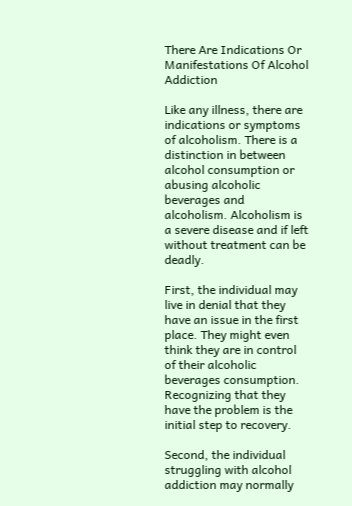There Are Indications Or Manifestations Of Alcohol Addiction

Like any illness, there are indications or symptoms of alcoholism. There is a distinction in between alcohol consumption or abusing alcoholic beverages and alcoholism. Alcoholism is a severe disease and if left without treatment can be deadly.

First, the individual may live in denial that they have an issue in the first place. They might even think they are in control of their alcoholic beverages consumption. Recognizing that they have the problem is the initial step to recovery.

Second, the individual struggling with alcohol addiction may normally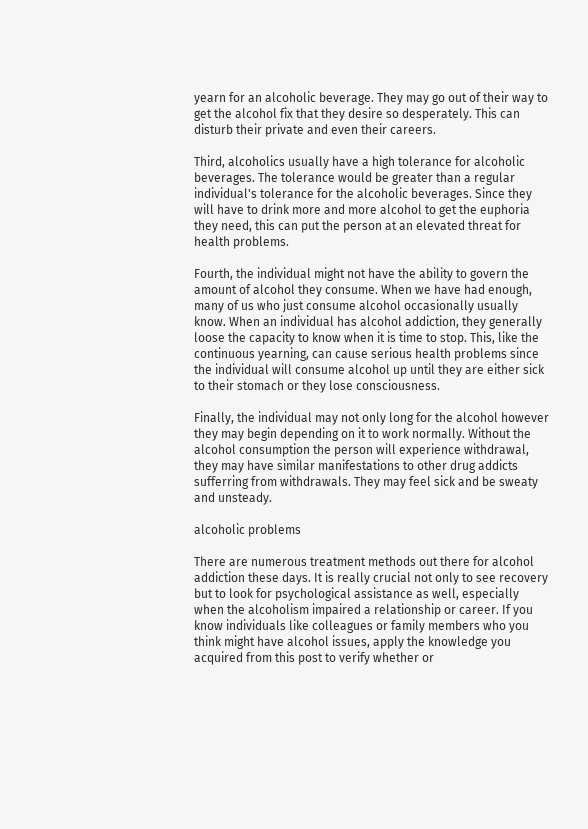yearn for an alcoholic beverage. They may go out of their way to get the alcohol fix that they desire so desperately. This can disturb their private and even their careers.

Third, alcoholics usually have a high tolerance for alcoholic beverages. The tolerance would be greater than a regular individual's tolerance for the alcoholic beverages. Since they will have to drink more and more alcohol to get the euphoria they need, this can put the person at an elevated threat for health problems.

Fourth, the individual might not have the ability to govern the amount of alcohol they consume. When we have had enough, many of us who just consume alcohol occasionally usually know. When an individual has alcohol addiction, they generally loose the capacity to know when it is time to stop. This, like the continuous yearning, can cause serious health problems since the individual will consume alcohol up until they are either sick to their stomach or they lose consciousness.

Finally, the individual may not only long for the alcohol however they may begin depending on it to work normally. Without the alcohol consumption the person will experience withdrawal, they may have similar manifestations to other drug addicts sufferring from withdrawals. They may feel sick and be sweaty and unsteady.

alcoholic problems

There are numerous treatment methods out there for alcohol addiction these days. It is really crucial not only to see recovery but to look for psychological assistance as well, especially when the alcoholism impaired a relationship or career. If you know individuals like colleagues or family members who you think might have alcohol issues, apply the knowledge you acquired from this post to verify whether or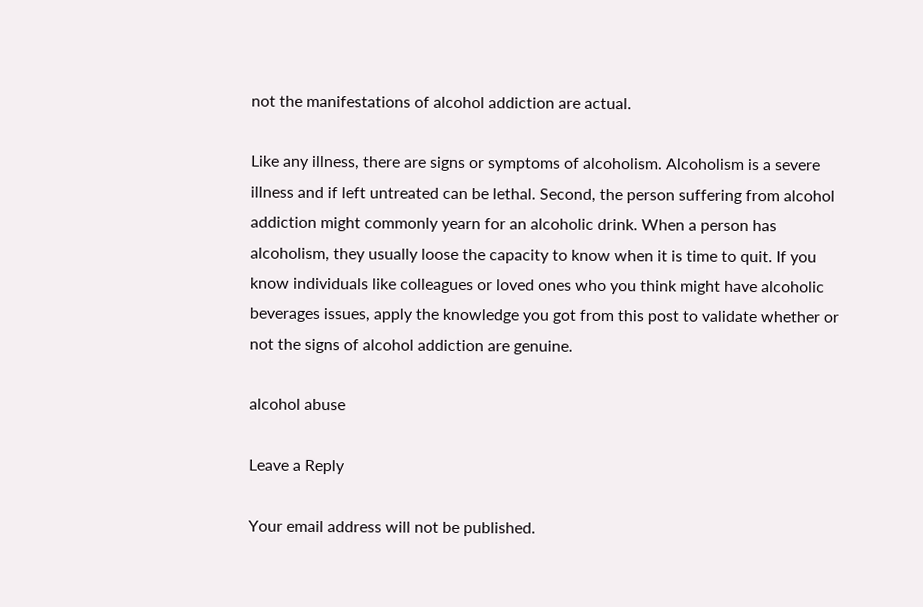not the manifestations of alcohol addiction are actual.

Like any illness, there are signs or symptoms of alcoholism. Alcoholism is a severe illness and if left untreated can be lethal. Second, the person suffering from alcohol addiction might commonly yearn for an alcoholic drink. When a person has alcoholism, they usually loose the capacity to know when it is time to quit. If you know individuals like colleagues or loved ones who you think might have alcoholic beverages issues, apply the knowledge you got from this post to validate whether or not the signs of alcohol addiction are genuine.

alcohol abuse

Leave a Reply

Your email address will not be published.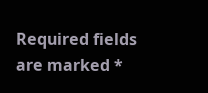Required fields are marked *